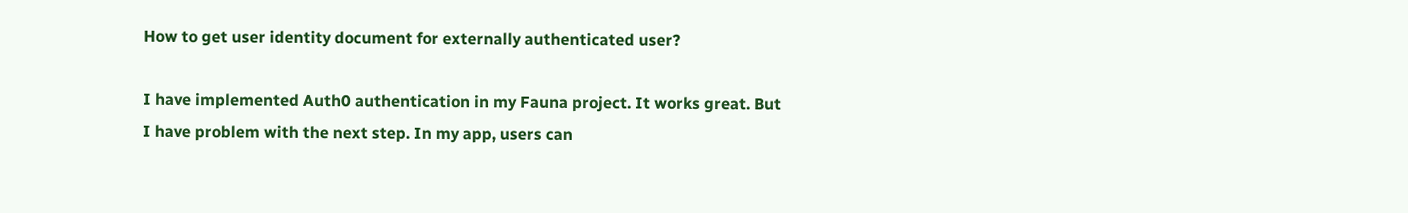How to get user identity document for externally authenticated user?

I have implemented Auth0 authentication in my Fauna project. It works great. But I have problem with the next step. In my app, users can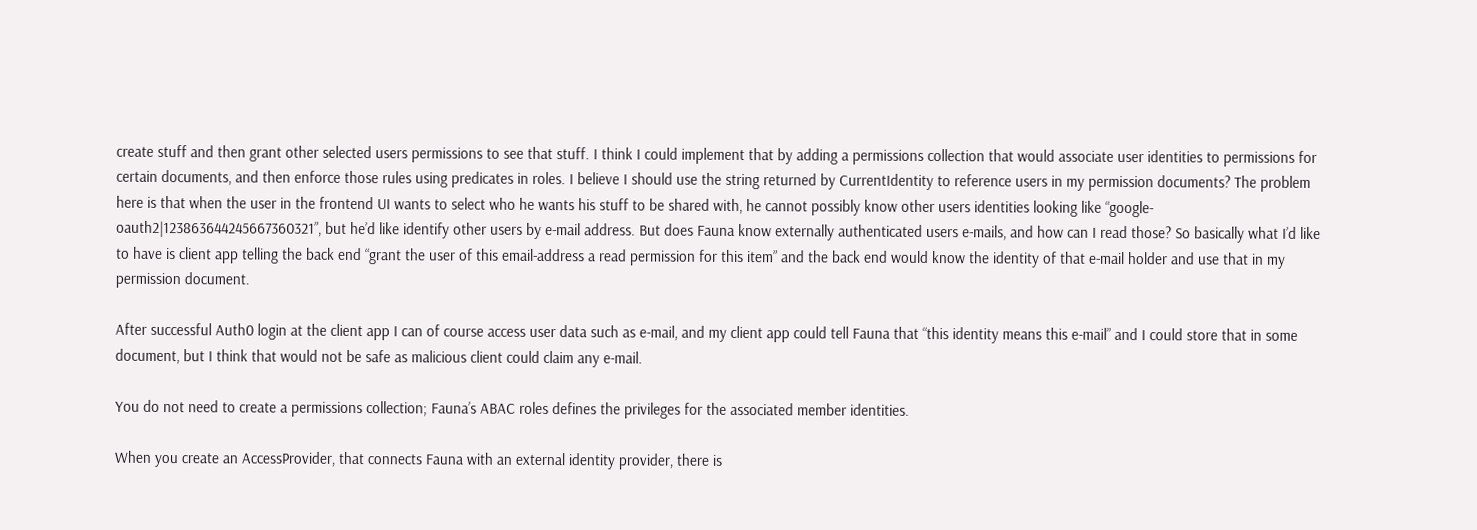create stuff and then grant other selected users permissions to see that stuff. I think I could implement that by adding a permissions collection that would associate user identities to permissions for certain documents, and then enforce those rules using predicates in roles. I believe I should use the string returned by CurrentIdentity to reference users in my permission documents? The problem here is that when the user in the frontend UI wants to select who he wants his stuff to be shared with, he cannot possibly know other users identities looking like “google-oauth2|123863644245667360321”, but he’d like identify other users by e-mail address. But does Fauna know externally authenticated users e-mails, and how can I read those? So basically what I’d like to have is client app telling the back end “grant the user of this email-address a read permission for this item” and the back end would know the identity of that e-mail holder and use that in my permission document.

After successful Auth0 login at the client app I can of course access user data such as e-mail, and my client app could tell Fauna that “this identity means this e-mail” and I could store that in some document, but I think that would not be safe as malicious client could claim any e-mail.

You do not need to create a permissions collection; Fauna’s ABAC roles defines the privileges for the associated member identities.

When you create an AccessProvider, that connects Fauna with an external identity provider, there is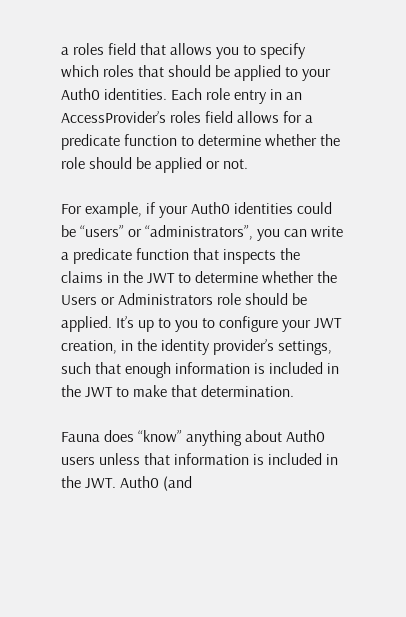a roles field that allows you to specify which roles that should be applied to your Auth0 identities. Each role entry in an AccessProvider’s roles field allows for a predicate function to determine whether the role should be applied or not.

For example, if your Auth0 identities could be “users” or “administrators”, you can write a predicate function that inspects the claims in the JWT to determine whether the Users or Administrators role should be applied. It’s up to you to configure your JWT creation, in the identity provider’s settings, such that enough information is included in the JWT to make that determination.

Fauna does “know” anything about Auth0 users unless that information is included in the JWT. Auth0 (and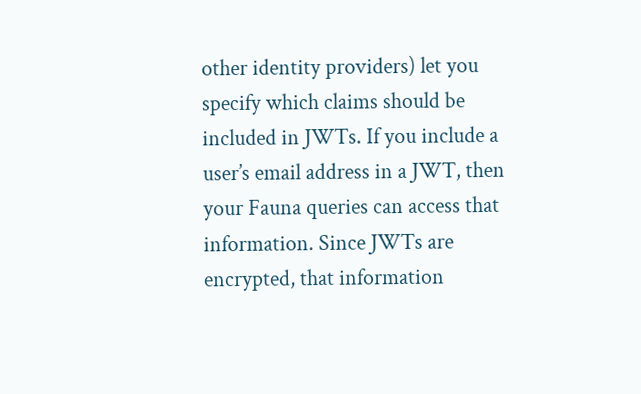other identity providers) let you specify which claims should be included in JWTs. If you include a user’s email address in a JWT, then your Fauna queries can access that information. Since JWTs are encrypted, that information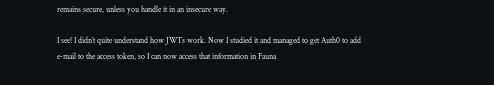remains secure, unless you handle it in an insecure way.

I see! I didn’t quite understand how JWTs work. Now I studied it and managed to get Auth0 to add e-mail to the access token, so I can now access that information in Fauna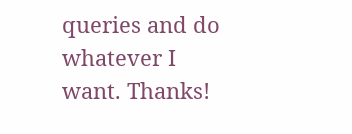queries and do whatever I want. Thanks!